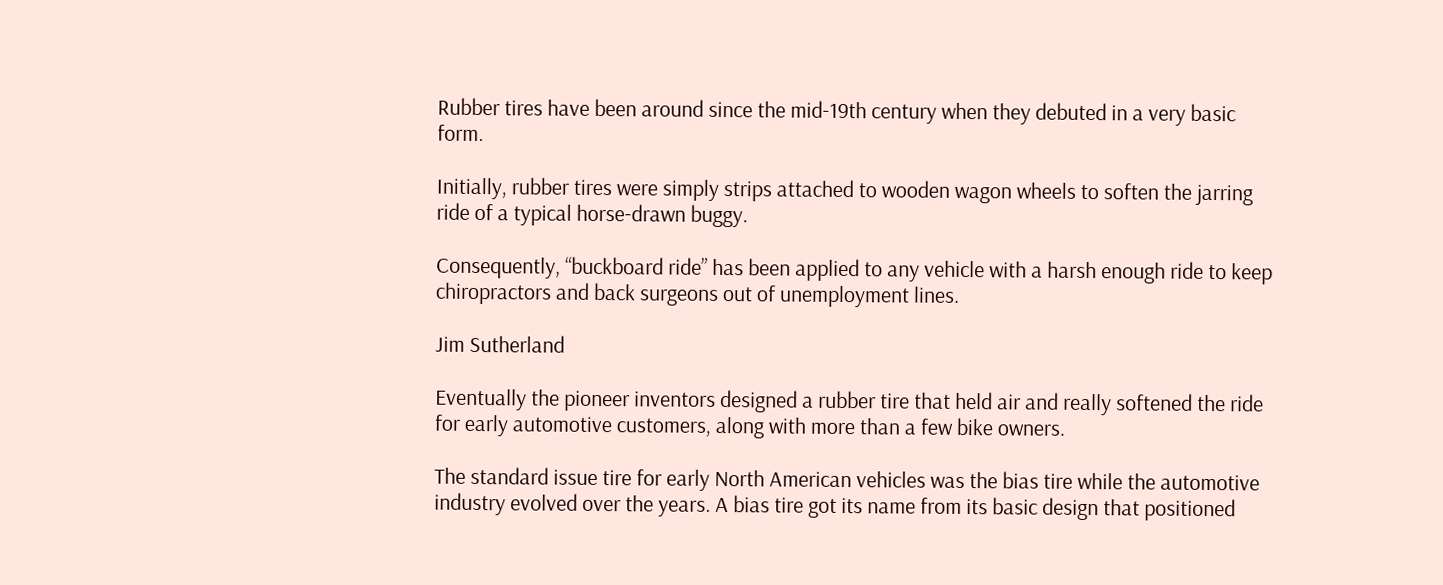Rubber tires have been around since the mid-19th century when they debuted in a very basic form.

Initially, rubber tires were simply strips attached to wooden wagon wheels to soften the jarring ride of a typical horse-drawn buggy.

Consequently, “buckboard ride” has been applied to any vehicle with a harsh enough ride to keep chiropractors and back surgeons out of unemployment lines.

Jim Sutherland

Eventually the pioneer inventors designed a rubber tire that held air and really softened the ride for early automotive customers, along with more than a few bike owners.

The standard issue tire for early North American vehicles was the bias tire while the automotive industry evolved over the years. A bias tire got its name from its basic design that positioned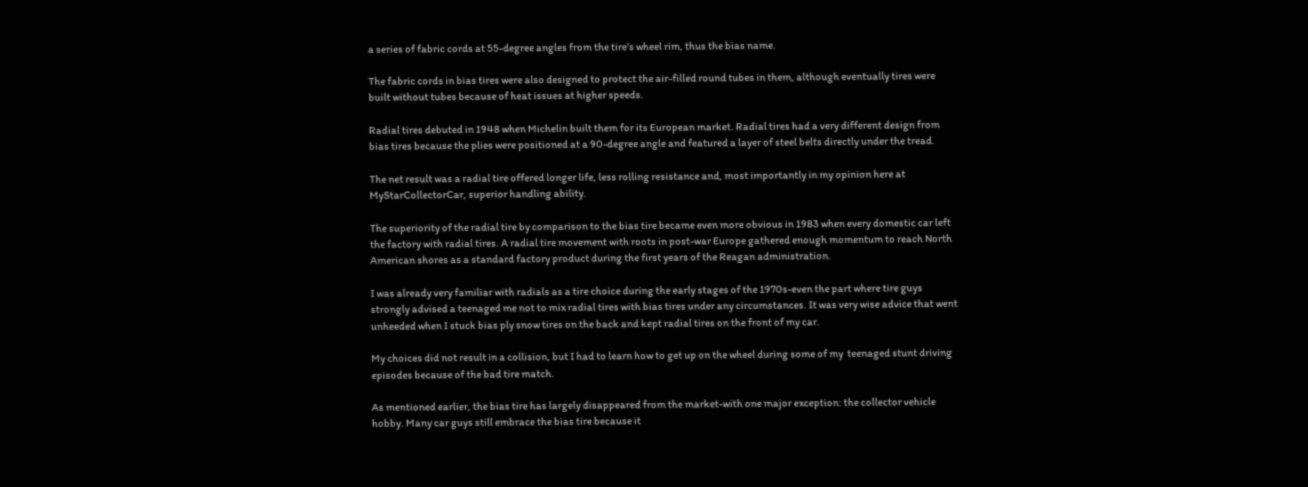a series of fabric cords at 55-degree angles from the tire’s wheel rim, thus the bias name.

The fabric cords in bias tires were also designed to protect the air-filled round tubes in them, although eventually tires were built without tubes because of heat issues at higher speeds.

Radial tires debuted in 1948 when Michelin built them for its European market. Radial tires had a very different design from bias tires because the plies were positioned at a 90-degree angle and featured a layer of steel belts directly under the tread.

The net result was a radial tire offered longer life, less rolling resistance and, most importantly in my opinion here at MyStarCollectorCar, superior handling ability.

The superiority of the radial tire by comparison to the bias tire became even more obvious in 1983 when every domestic car left the factory with radial tires. A radial tire movement with roots in post-war Europe gathered enough momentum to reach North American shores as a standard factory product during the first years of the Reagan administration.

I was already very familiar with radials as a tire choice during the early stages of the 1970s-even the part where tire guys strongly advised a teenaged me not to mix radial tires with bias tires under any circumstances. It was very wise advice that went unheeded when I stuck bias ply snow tires on the back and kept radial tires on the front of my car.

My choices did not result in a collision, but I had to learn how to get up on the wheel during some of my  teenaged stunt driving episodes because of the bad tire match.

As mentioned earlier, the bias tire has largely disappeared from the market-with one major exception: the collector vehicle hobby. Many car guys still embrace the bias tire because it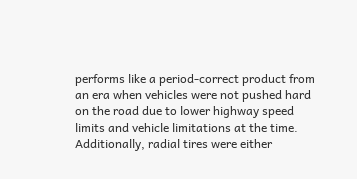performs like a period-correct product from an era when vehicles were not pushed hard on the road due to lower highway speed limits and vehicle limitations at the time. Additionally, radial tires were either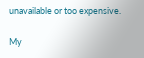unavailable or too expensive.

My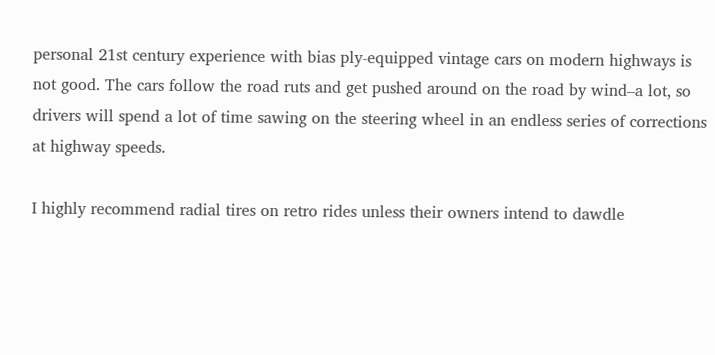personal 21st century experience with bias ply-equipped vintage cars on modern highways is not good. The cars follow the road ruts and get pushed around on the road by wind–a lot, so drivers will spend a lot of time sawing on the steering wheel in an endless series of corrections at highway speeds.

I highly recommend radial tires on retro rides unless their owners intend to dawdle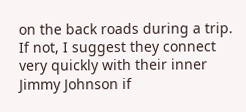on the back roads during a trip. If not, I suggest they connect very quickly with their inner Jimmy Johnson if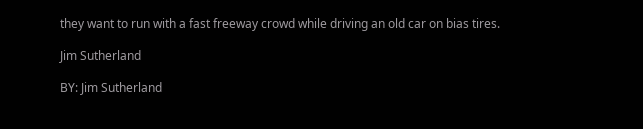they want to run with a fast freeway crowd while driving an old car on bias tires.

Jim Sutherland

BY: Jim Sutherland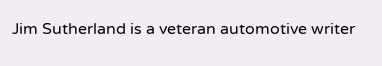Jim Sutherland is a veteran automotive writer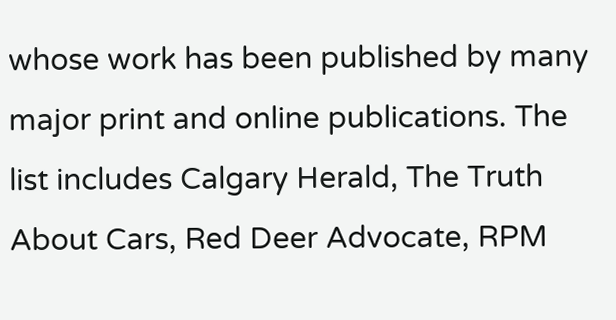whose work has been published by many major print and online publications. The list includes Calgary Herald, The Truth About Cars, Red Deer Advocate, RPM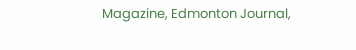Magazine, Edmonton Journal,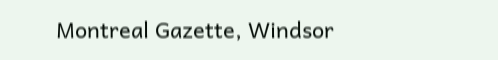Montreal Gazette, Windsor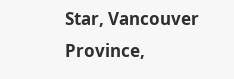Star, Vancouver Province,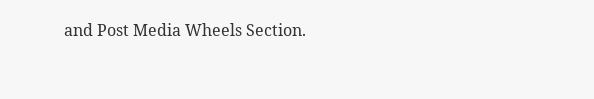and Post Media Wheels Section.